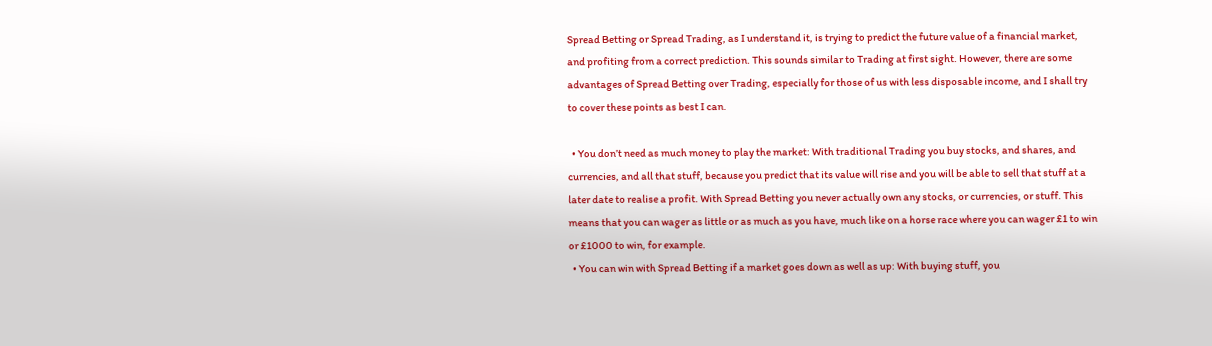Spread Betting or Spread Trading, as I understand it, is trying to predict the future value of a financial market, and profiting from a correct prediction. This sounds similar to Trading at first sight. However, there are some advantages of Spread Betting over Trading, especially for those of us with less disposable income, and I shall try to cover these points as best I can.

  • You don’t need as much money to play the market: With traditional Trading you buy stocks, and shares, and currencies, and all that stuff, because you predict that its value will rise and you will be able to sell that stuff at a later date to realise a profit. With Spread Betting you never actually own any stocks, or currencies, or stuff. This means that you can wager as little or as much as you have, much like on a horse race where you can wager £1 to win or £1000 to win, for example.
  • You can win with Spread Betting if a market goes down as well as up: With buying stuff, you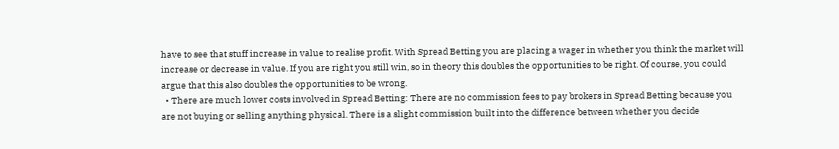have to see that stuff increase in value to realise profit. With Spread Betting you are placing a wager in whether you think the market will increase or decrease in value. If you are right you still win, so in theory this doubles the opportunities to be right. Of course, you could argue that this also doubles the opportunities to be wrong.
  • There are much lower costs involved in Spread Betting: There are no commission fees to pay brokers in Spread Betting because you are not buying or selling anything physical. There is a slight commission built into the difference between whether you decide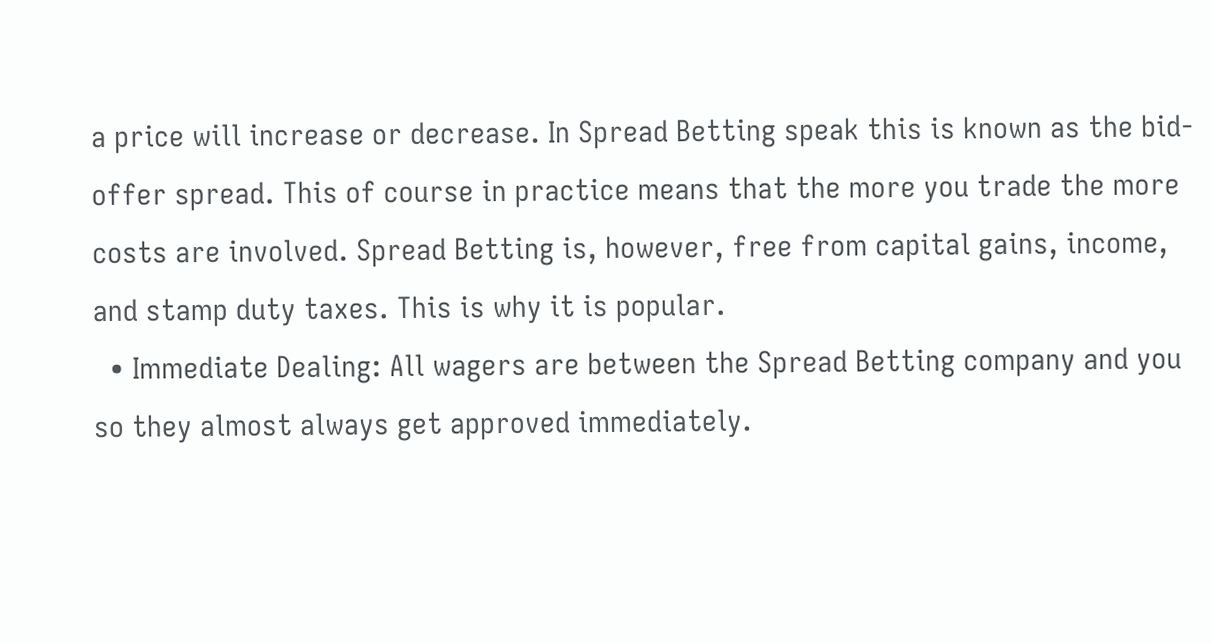a price will increase or decrease. In Spread Betting speak this is known as the bid-offer spread. This of course in practice means that the more you trade the more costs are involved. Spread Betting is, however, free from capital gains, income, and stamp duty taxes. This is why it is popular.
  • Immediate Dealing: All wagers are between the Spread Betting company and you so they almost always get approved immediately.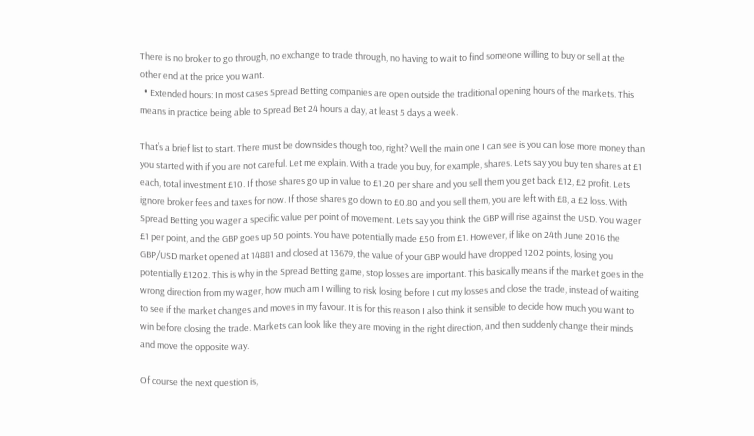There is no broker to go through, no exchange to trade through, no having to wait to find someone willing to buy or sell at the other end at the price you want.
  • Extended hours: In most cases Spread Betting companies are open outside the traditional opening hours of the markets. This means in practice being able to Spread Bet 24 hours a day, at least 5 days a week.

That’s a brief list to start. There must be downsides though too, right? Well the main one I can see is you can lose more money than you started with if you are not careful. Let me explain. With a trade you buy, for example, shares. Lets say you buy ten shares at £1 each, total investment £10. If those shares go up in value to £1.20 per share and you sell them you get back £12, £2 profit. Lets ignore broker fees and taxes for now. If those shares go down to £0.80 and you sell them, you are left with £8, a £2 loss. With Spread Betting you wager a specific value per point of movement. Lets say you think the GBP will rise against the USD. You wager £1 per point, and the GBP goes up 50 points. You have potentially made £50 from £1. However, if like on 24th June 2016 the GBP/USD market opened at 14881 and closed at 13679, the value of your GBP would have dropped 1202 points, losing you potentially £1202. This is why in the Spread Betting game, stop losses are important. This basically means if the market goes in the wrong direction from my wager, how much am I willing to risk losing before I cut my losses and close the trade, instead of waiting to see if the market changes and moves in my favour. It is for this reason I also think it sensible to decide how much you want to win before closing the trade. Markets can look like they are moving in the right direction, and then suddenly change their minds and move the opposite way.

Of course the next question is,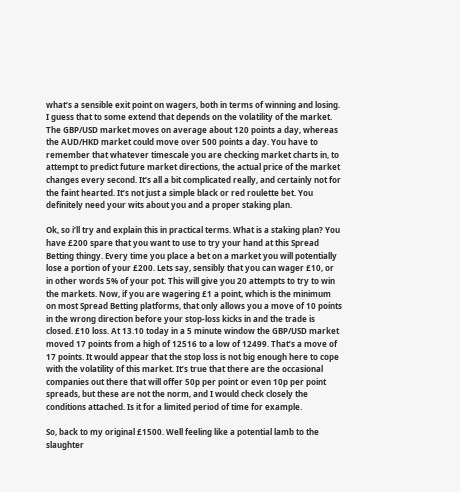what’s a sensible exit point on wagers, both in terms of winning and losing. I guess that to some extend that depends on the volatility of the market. The GBP/USD market moves on average about 120 points a day, whereas the AUD/HKD market could move over 500 points a day. You have to remember that whatever timescale you are checking market charts in, to attempt to predict future market directions, the actual price of the market changes every second. It’s all a bit complicated really, and certainly not for the faint hearted. It’s not just a simple black or red roulette bet. You definitely need your wits about you and a proper staking plan.

Ok, so i’ll try and explain this in practical terms. What is a staking plan? You have £200 spare that you want to use to try your hand at this Spread Betting thingy. Every time you place a bet on a market you will potentially lose a portion of your £200. Lets say, sensibly that you can wager £10, or in other words 5% of your pot. This will give you 20 attempts to try to win the markets. Now, if you are wagering £1 a point, which is the minimum on most Spread Betting platforms, that only allows you a move of 10 points in the wrong direction before your stop-loss kicks in and the trade is closed. £10 loss. At 13.10 today in a 5 minute window the GBP/USD market moved 17 points from a high of 12516 to a low of 12499. That’s a move of 17 points. It would appear that the stop loss is not big enough here to cope with the volatility of this market. It’s true that there are the occasional companies out there that will offer 50p per point or even 10p per point spreads, but these are not the norm, and I would check closely the conditions attached. Is it for a limited period of time for example.

So, back to my original £1500. Well feeling like a potential lamb to the slaughter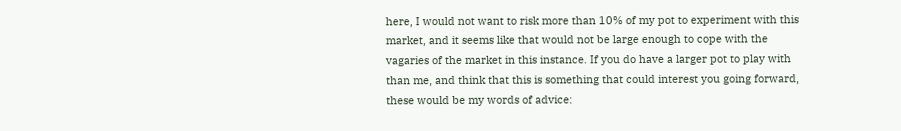here, I would not want to risk more than 10% of my pot to experiment with this market, and it seems like that would not be large enough to cope with the vagaries of the market in this instance. If you do have a larger pot to play with than me, and think that this is something that could interest you going forward, these would be my words of advice: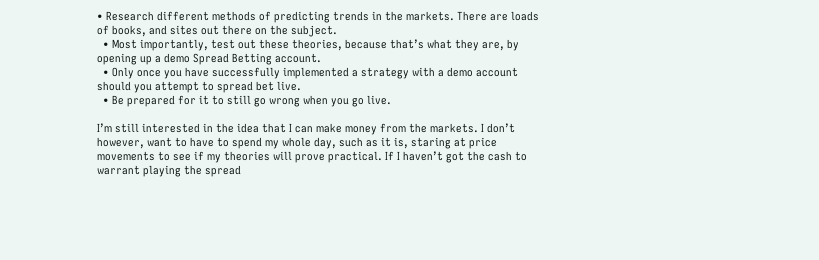• Research different methods of predicting trends in the markets. There are loads of books, and sites out there on the subject.
  • Most importantly, test out these theories, because that’s what they are, by opening up a demo Spread Betting account.
  • Only once you have successfully implemented a strategy with a demo account should you attempt to spread bet live.
  • Be prepared for it to still go wrong when you go live.

I’m still interested in the idea that I can make money from the markets. I don’t however, want to have to spend my whole day, such as it is, staring at price movements to see if my theories will prove practical. If I haven’t got the cash to warrant playing the spread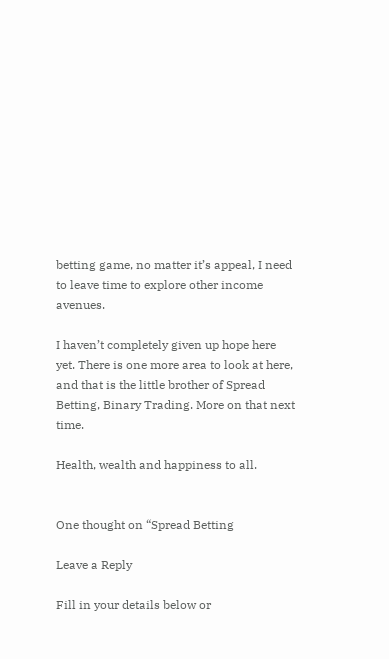betting game, no matter it’s appeal, I need to leave time to explore other income avenues.

I haven’t completely given up hope here yet. There is one more area to look at here, and that is the little brother of Spread Betting, Binary Trading. More on that next time.

Health, wealth and happiness to all.


One thought on “Spread Betting

Leave a Reply

Fill in your details below or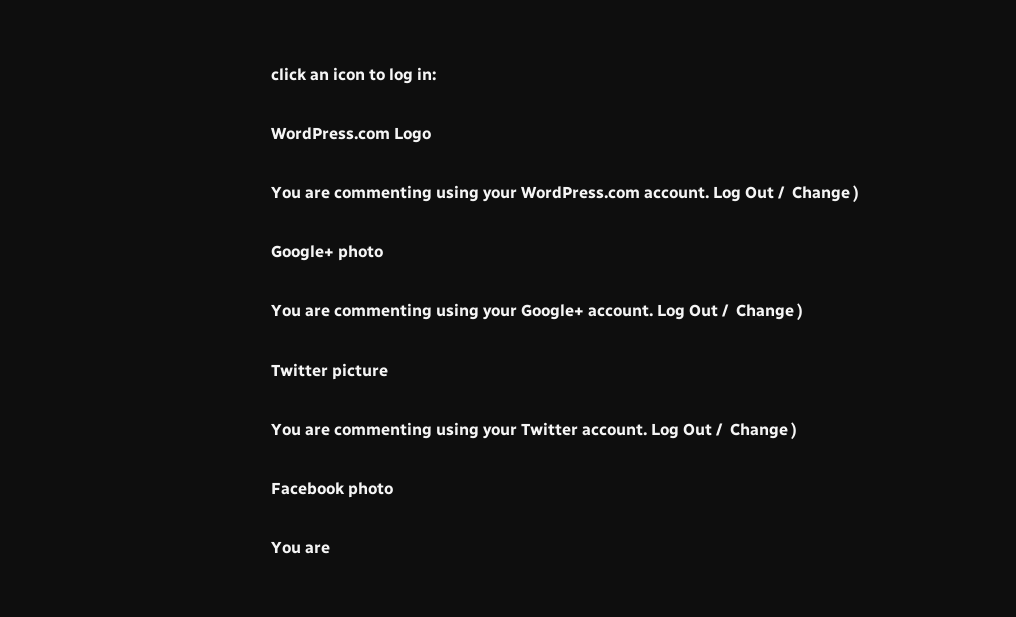click an icon to log in:

WordPress.com Logo

You are commenting using your WordPress.com account. Log Out /  Change )

Google+ photo

You are commenting using your Google+ account. Log Out /  Change )

Twitter picture

You are commenting using your Twitter account. Log Out /  Change )

Facebook photo

You are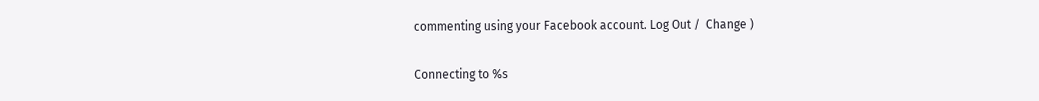commenting using your Facebook account. Log Out /  Change )

Connecting to %s